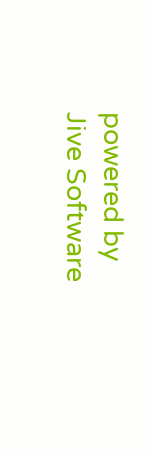powered by Jive Software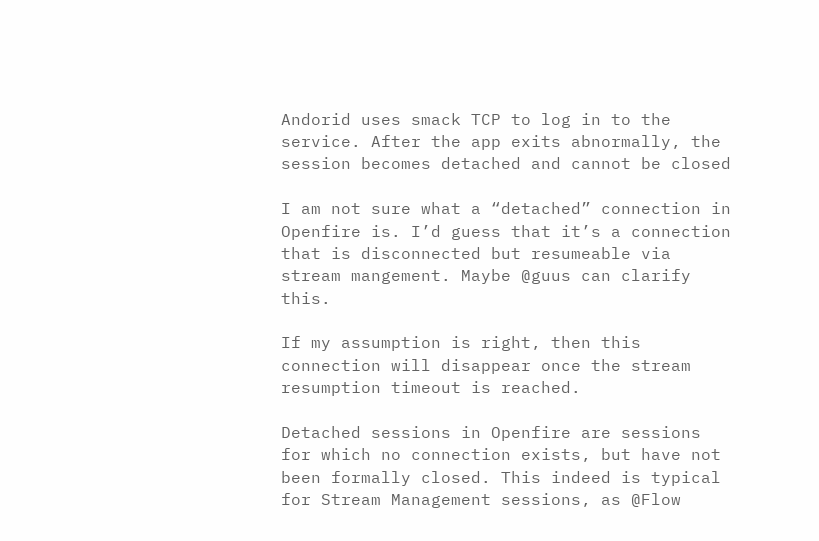Andorid uses smack TCP to log in to the service. After the app exits abnormally, the session becomes detached and cannot be closed

I am not sure what a “detached” connection in Openfire is. I’d guess that it’s a connection that is disconnected but resumeable via stream mangement. Maybe @guus can clarify this.

If my assumption is right, then this connection will disappear once the stream resumption timeout is reached.

Detached sessions in Openfire are sessions for which no connection exists, but have not been formally closed. This indeed is typical for Stream Management sessions, as @Flow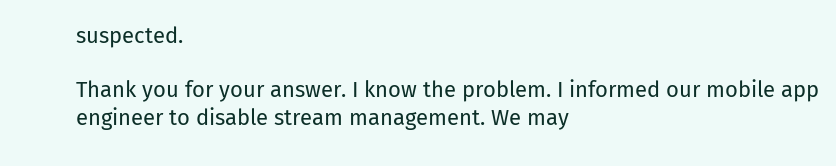suspected.

Thank you for your answer. I know the problem. I informed our mobile app engineer to disable stream management. We may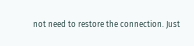not need to restore the connection. Just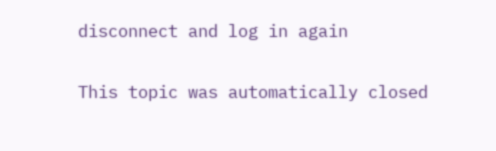disconnect and log in again

This topic was automatically closed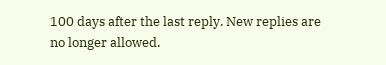100 days after the last reply. New replies are no longer allowed.